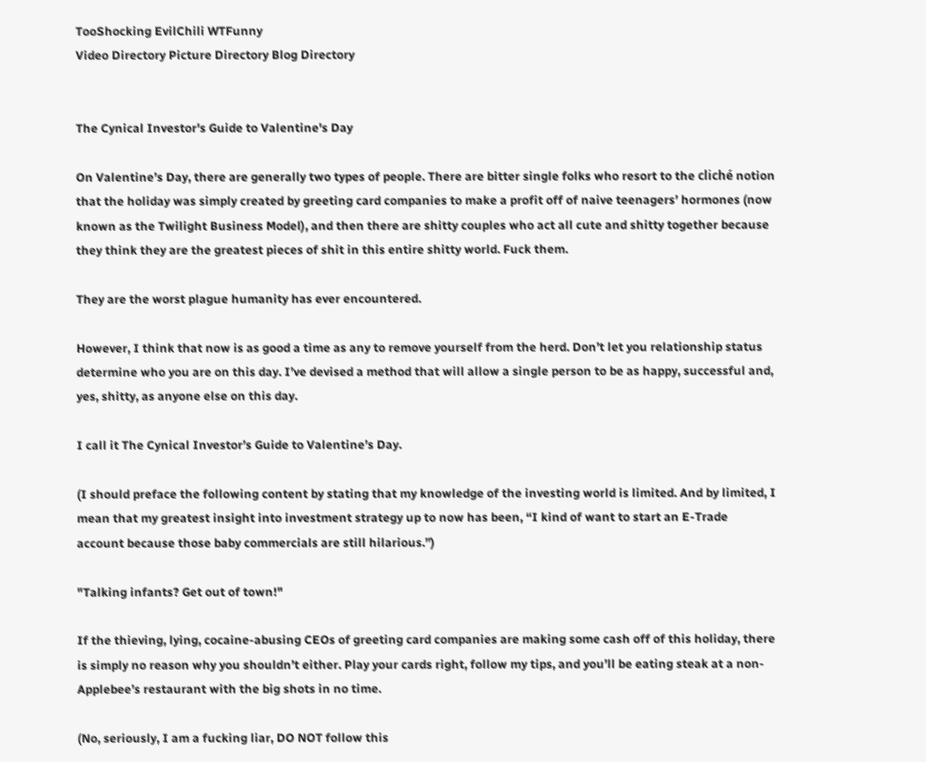TooShocking EvilChili WTFunny
Video Directory Picture Directory Blog Directory


The Cynical Investor's Guide to Valentine's Day

On Valentine’s Day, there are generally two types of people. There are bitter single folks who resort to the cliché notion that the holiday was simply created by greeting card companies to make a profit off of naive teenagers’ hormones (now known as the Twilight Business Model), and then there are shitty couples who act all cute and shitty together because they think they are the greatest pieces of shit in this entire shitty world. Fuck them.

They are the worst plague humanity has ever encountered.

However, I think that now is as good a time as any to remove yourself from the herd. Don’t let you relationship status determine who you are on this day. I’ve devised a method that will allow a single person to be as happy, successful and, yes, shitty, as anyone else on this day.

I call it The Cynical Investor’s Guide to Valentine’s Day.

(I should preface the following content by stating that my knowledge of the investing world is limited. And by limited, I mean that my greatest insight into investment strategy up to now has been, “I kind of want to start an E-Trade account because those baby commercials are still hilarious.”)

"Talking infants? Get out of town!"

If the thieving, lying, cocaine-abusing CEOs of greeting card companies are making some cash off of this holiday, there is simply no reason why you shouldn’t either. Play your cards right, follow my tips, and you’ll be eating steak at a non-Applebee’s restaurant with the big shots in no time.

(No, seriously, I am a fucking liar, DO NOT follow this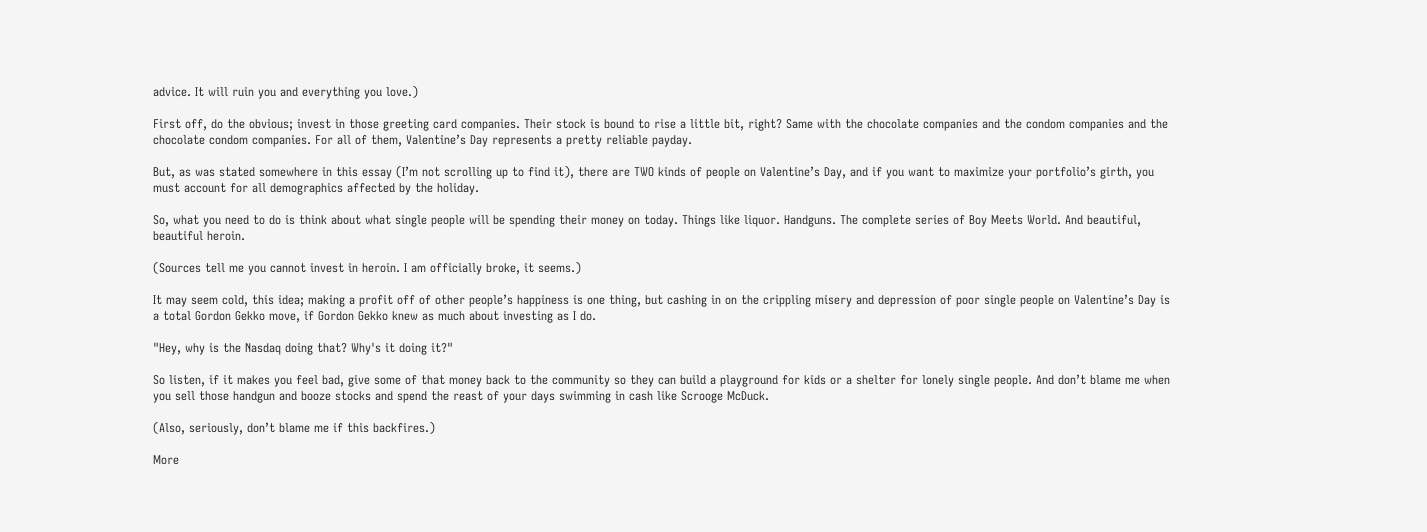advice. It will ruin you and everything you love.)

First off, do the obvious; invest in those greeting card companies. Their stock is bound to rise a little bit, right? Same with the chocolate companies and the condom companies and the chocolate condom companies. For all of them, Valentine’s Day represents a pretty reliable payday.

But, as was stated somewhere in this essay (I’m not scrolling up to find it), there are TWO kinds of people on Valentine’s Day, and if you want to maximize your portfolio’s girth, you must account for all demographics affected by the holiday.

So, what you need to do is think about what single people will be spending their money on today. Things like liquor. Handguns. The complete series of Boy Meets World. And beautiful, beautiful heroin.

(Sources tell me you cannot invest in heroin. I am officially broke, it seems.)

It may seem cold, this idea; making a profit off of other people’s happiness is one thing, but cashing in on the crippling misery and depression of poor single people on Valentine’s Day is a total Gordon Gekko move, if Gordon Gekko knew as much about investing as I do.

"Hey, why is the Nasdaq doing that? Why's it doing it?"

So listen, if it makes you feel bad, give some of that money back to the community so they can build a playground for kids or a shelter for lonely single people. And don’t blame me when you sell those handgun and booze stocks and spend the reast of your days swimming in cash like Scrooge McDuck.

(Also, seriously, don’t blame me if this backfires.)

More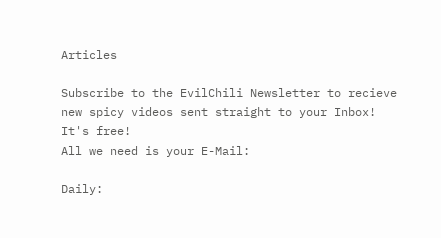Articles

Subscribe to the EvilChili Newsletter to recieve new spicy videos sent straight to your Inbox! It's free!
All we need is your E-Mail:

Daily: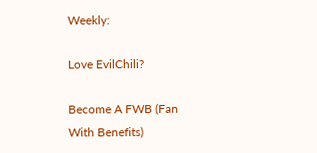Weekly:

Love EvilChili?

Become A FWB (Fan With Benefits)